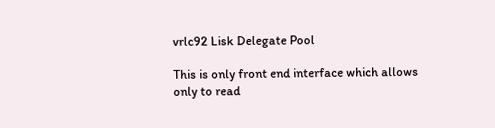vrlc92 Lisk Delegate Pool

This is only front end interface which allows only to read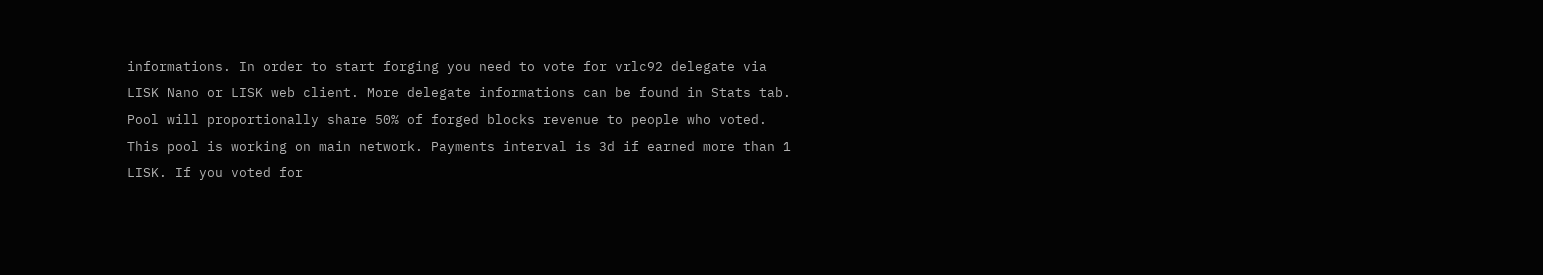informations. In order to start forging you need to vote for vrlc92 delegate via LISK Nano or LISK web client. More delegate informations can be found in Stats tab. Pool will proportionally share 50% of forged blocks revenue to people who voted. This pool is working on main network. Payments interval is 3d if earned more than 1 LISK. If you voted for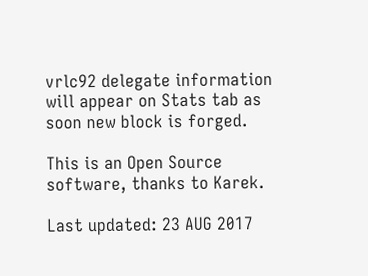vrlc92 delegate information will appear on Stats tab as soon new block is forged.

This is an Open Source software, thanks to Karek.

Last updated: 23 AUG 2017